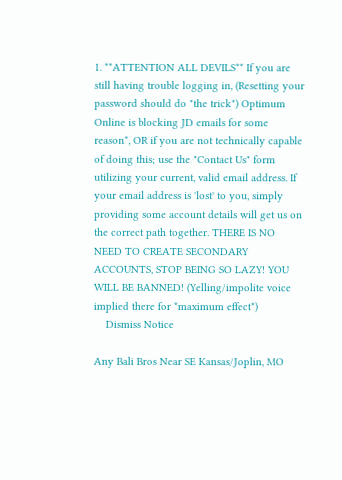1. **ATTENTION ALL DEVILS** If you are still having trouble logging in, (Resetting your password should do "the trick") Optimum Online is blocking JD emails for some reason*, OR if you are not technically capable of doing this; use the "Contact Us" form utilizing your current, valid email address. If your email address is 'lost' to you, simply providing some account details will get us on the correct path together. THERE IS NO NEED TO CREATE SECONDARY ACCOUNTS, STOP BEING SO LAZY! YOU WILL BE BANNED! (Yelling/impolite voice implied there for *maximum effect*)
    Dismiss Notice

Any Bali Bros Near SE Kansas/Joplin, MO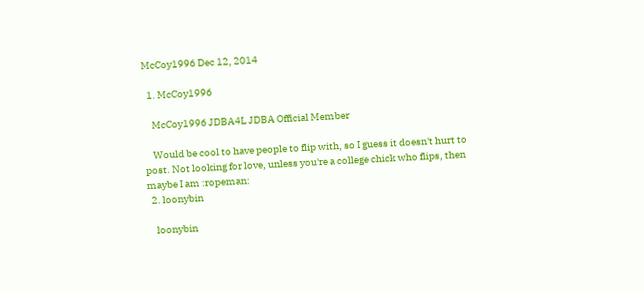McCoy1996 Dec 12, 2014

  1. McCoy1996

    McCoy1996 JDBA4L JDBA Official Member

    Would be cool to have people to flip with, so I guess it doesn't hurt to post. Not looking for love, unless you're a college chick who flips, then maybe I am :ropeman:
  2. loonybin

    loonybin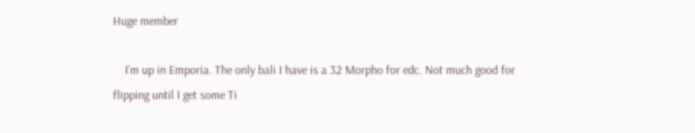Huge member

    I'm up in Emporia. The only bali I have is a 32 Morpho for edc. Not much good for flipping until I get some Ti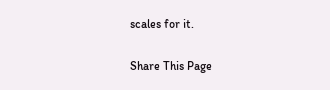scales for it.

Share This Page